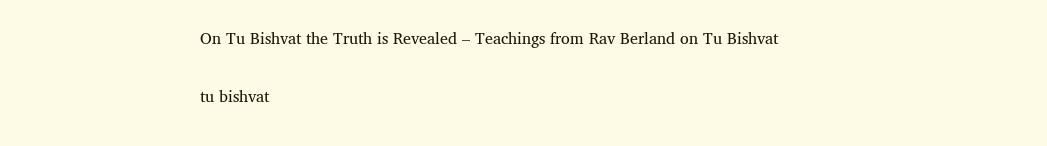On Tu Bishvat the Truth is Revealed – Teachings from Rav Berland on Tu Bishvat

tu bishvat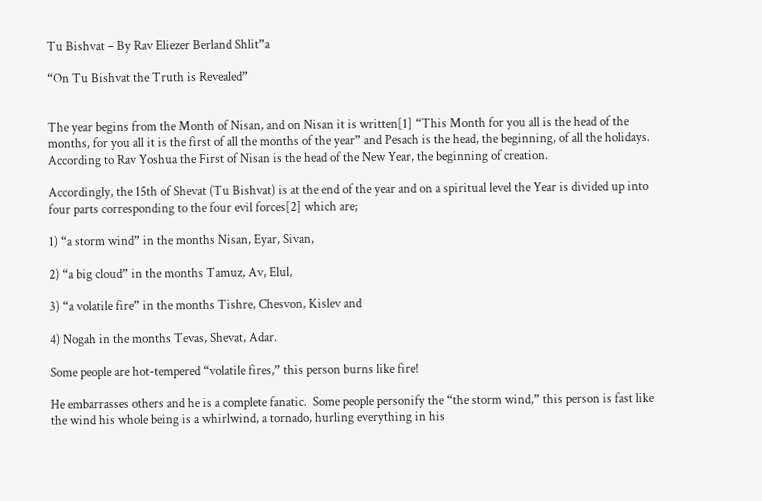Tu Bishvat – By Rav Eliezer Berland Shlit”a

“On Tu Bishvat the Truth is Revealed”


The year begins from the Month of Nisan, and on Nisan it is written[1] “This Month for you all is the head of the months, for you all it is the first of all the months of the year” and Pesach is the head, the beginning, of all the holidays.  According to Rav Yoshua the First of Nisan is the head of the New Year, the beginning of creation.

Accordingly, the 15th of Shevat (Tu Bishvat) is at the end of the year and on a spiritual level the Year is divided up into four parts corresponding to the four evil forces[2] which are;

1) “a storm wind” in the months Nisan, Eyar, Sivan,

2) “a big cloud” in the months Tamuz, Av, Elul,

3) “a volatile fire” in the months Tishre, Chesvon, Kislev and

4) Nogah in the months Tevas, Shevat, Adar.

Some people are hot-tempered “volatile fires,” this person burns like fire!

He embarrasses others and he is a complete fanatic.  Some people personify the “the storm wind,” this person is fast like the wind his whole being is a whirlwind, a tornado, hurling everything in his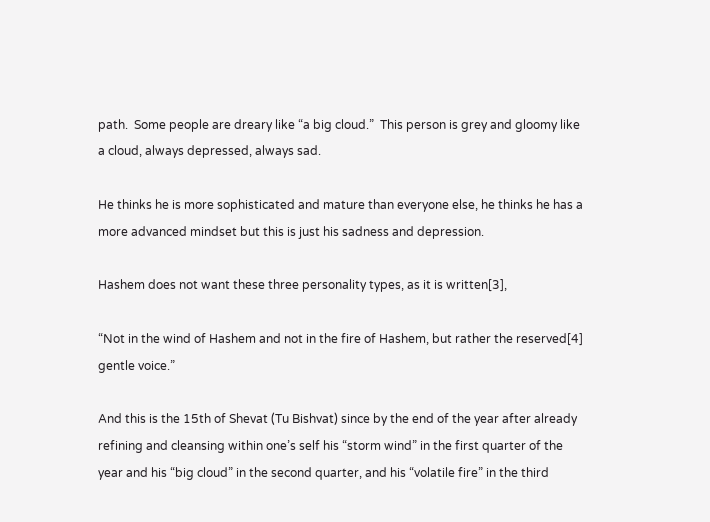path.  Some people are dreary like “a big cloud.”  This person is grey and gloomy like a cloud, always depressed, always sad.

He thinks he is more sophisticated and mature than everyone else, he thinks he has a more advanced mindset but this is just his sadness and depression.

Hashem does not want these three personality types, as it is written[3],

“Not in the wind of Hashem and not in the fire of Hashem, but rather the reserved[4] gentle voice.”

And this is the 15th of Shevat (Tu Bishvat) since by the end of the year after already refining and cleansing within one’s self his “storm wind” in the first quarter of the year and his “big cloud” in the second quarter, and his “volatile fire” in the third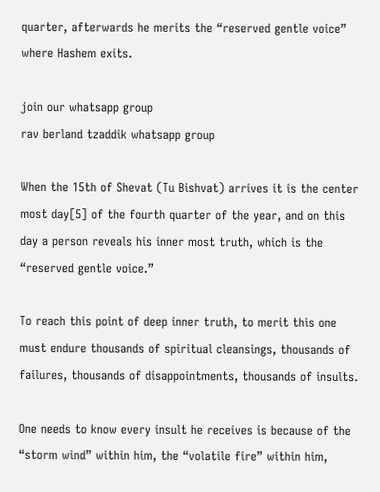quarter, afterwards he merits the “reserved gentle voice” where Hashem exits.

join our whatsapp group
rav berland tzaddik whatsapp group

When the 15th of Shevat (Tu Bishvat) arrives it is the center most day[5] of the fourth quarter of the year, and on this day a person reveals his inner most truth, which is the “reserved gentle voice.”

To reach this point of deep inner truth, to merit this one must endure thousands of spiritual cleansings, thousands of failures, thousands of disappointments, thousands of insults.

One needs to know every insult he receives is because of the “storm wind” within him, the “volatile fire” within him,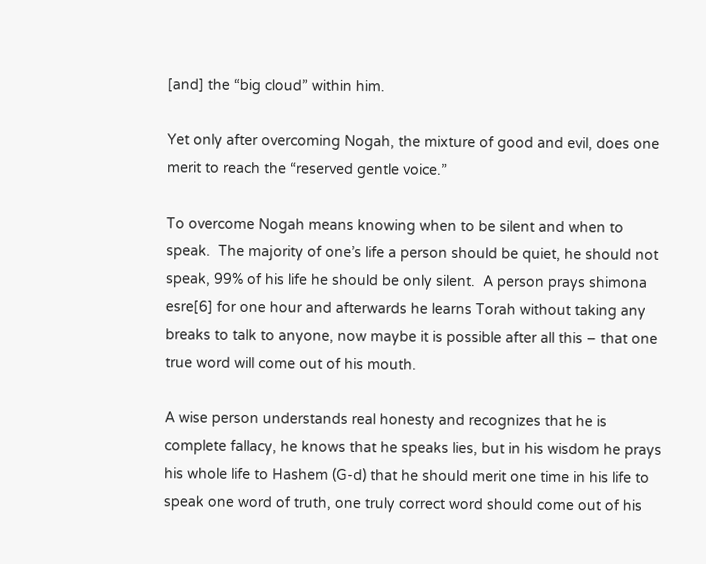[and] the “big cloud” within him.

Yet only after overcoming Nogah, the mixture of good and evil, does one merit to reach the “reserved gentle voice.”

To overcome Nogah means knowing when to be silent and when to speak.  The majority of one’s life a person should be quiet, he should not speak, 99% of his life he should be only silent.  A person prays shimona esre[6] for one hour and afterwards he learns Torah without taking any breaks to talk to anyone, now maybe it is possible after all this – that one true word will come out of his mouth.

A wise person understands real honesty and recognizes that he is complete fallacy, he knows that he speaks lies, but in his wisdom he prays his whole life to Hashem (G-d) that he should merit one time in his life to speak one word of truth, one truly correct word should come out of his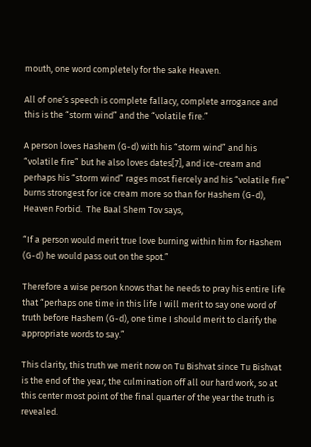mouth, one word completely for the sake Heaven.

All of one’s speech is complete fallacy, complete arrogance and this is the “storm wind” and the “volatile fire.”

A person loves Hashem (G-d) with his “storm wind” and his “volatile fire” but he also loves dates[7], and ice-cream and perhaps his “storm wind” rages most fiercely and his “volatile fire” burns strongest for ice cream more so than for Hashem (G-d), Heaven Forbid.  The Baal Shem Tov says,

“If a person would merit true love burning within him for Hashem (G-d) he would pass out on the spot.”

Therefore a wise person knows that he needs to pray his entire life that “perhaps one time in this life I will merit to say one word of truth before Hashem (G-d), one time I should merit to clarify the appropriate words to say.”

This clarity, this truth we merit now on Tu Bishvat since Tu Bishvat is the end of the year, the culmination off all our hard work, so at this center most point of the final quarter of the year the truth is revealed.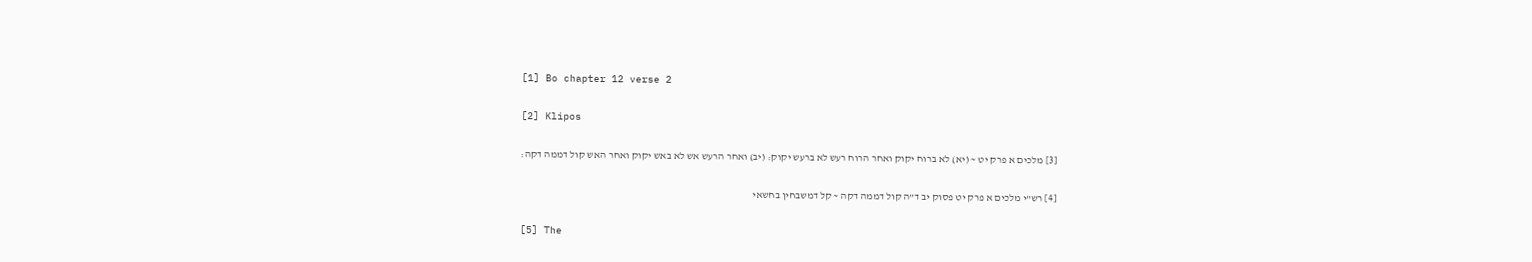[1] Bo chapter 12 verse 2

[2] Klipos

[3] מלכים א פרק יט ~ (יא) לא ברוח יקוק ואחר הרוח רעש לא ברעש יקוק: (יב) ואחר הרעש אש לא באש יקוק ואחר האש קול דממה דקה:

[4] רש”י מלכים א פרק יט פסוק יב ד”ה קול דממה דקה ~ קל דמשבחין בחשאי

[5] The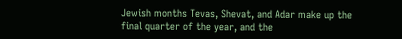Jewish months Tevas, Shevat, and Adar make up the final quarter of the year, and the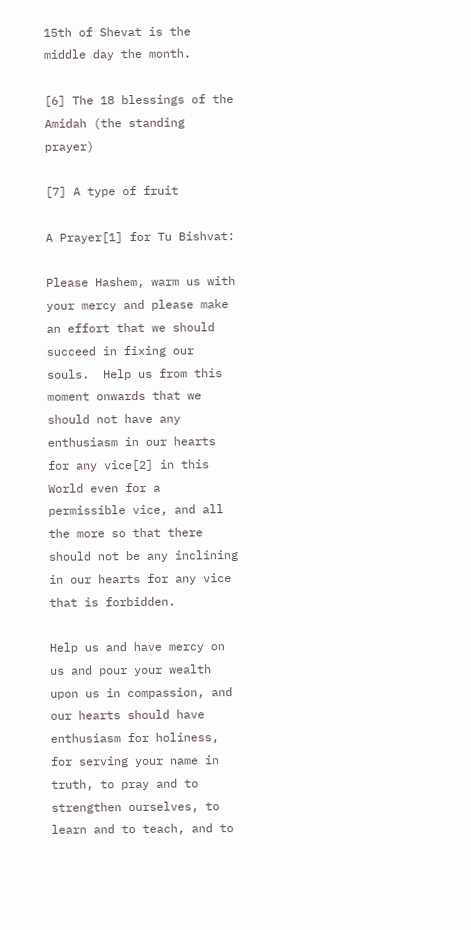15th of Shevat is the middle day the month.

[6] The 18 blessings of the Amidah (the standing prayer)

[7] A type of fruit

A Prayer[1] for Tu Bishvat:

Please Hashem, warm us with your mercy and please make an effort that we should succeed in fixing our souls.  Help us from this moment onwards that we should not have any enthusiasm in our hearts for any vice[2] in this World even for a permissible vice, and all the more so that there should not be any inclining in our hearts for any vice that is forbidden.

Help us and have mercy on us and pour your wealth upon us in compassion, and our hearts should have enthusiasm for holiness, for serving your name in truth, to pray and to strengthen ourselves, to learn and to teach, and to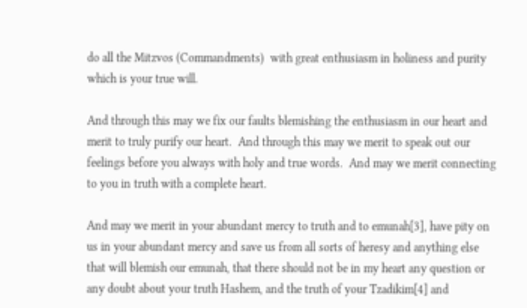do all the Mitzvos (Commandments)  with great enthusiasm in holiness and purity which is your true will.

And through this may we fix our faults blemishing the enthusiasm in our heart and merit to truly purify our heart.  And through this may we merit to speak out our feelings before you always with holy and true words.  And may we merit connecting to you in truth with a complete heart.

And may we merit in your abundant mercy to truth and to emunah[3], have pity on us in your abundant mercy and save us from all sorts of heresy and anything else that will blemish our emunah, that there should not be in my heart any question or any doubt about your truth Hashem, and the truth of your Tzadikim[4] and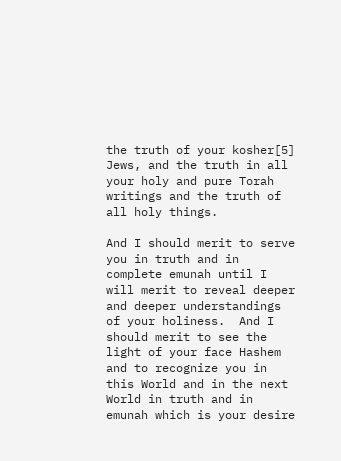the truth of your kosher[5] Jews, and the truth in all your holy and pure Torah writings and the truth of all holy things.

And I should merit to serve you in truth and in complete emunah until I will merit to reveal deeper and deeper understandings of your holiness.  And I should merit to see the light of your face Hashem and to recognize you in this World and in the next World in truth and in emunah which is your desire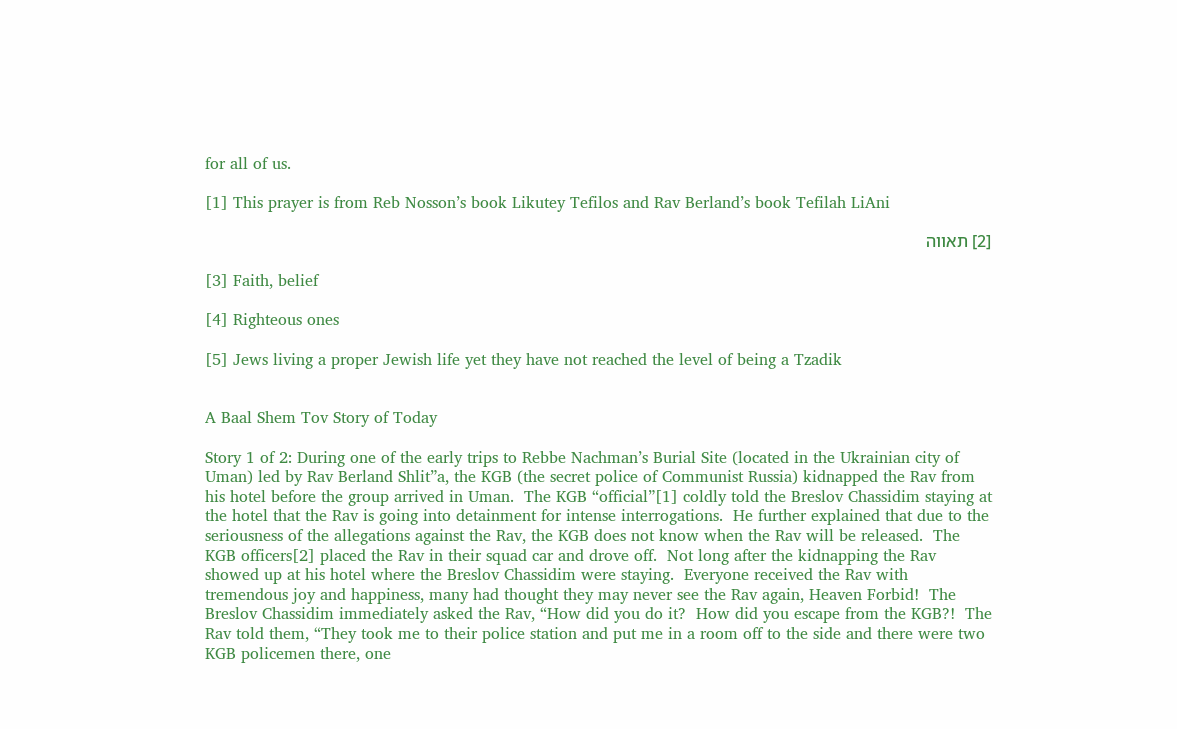for all of us.

[1] This prayer is from Reb Nosson’s book Likutey Tefilos and Rav Berland’s book Tefilah LiAni

[2] תאווה

[3] Faith, belief

[4] Righteous ones

[5] Jews living a proper Jewish life yet they have not reached the level of being a Tzadik


A Baal Shem Tov Story of Today

Story 1 of 2: During one of the early trips to Rebbe Nachman’s Burial Site (located in the Ukrainian city of Uman) led by Rav Berland Shlit”a, the KGB (the secret police of Communist Russia) kidnapped the Rav from his hotel before the group arrived in Uman.  The KGB “official”[1] coldly told the Breslov Chassidim staying at the hotel that the Rav is going into detainment for intense interrogations.  He further explained that due to the seriousness of the allegations against the Rav, the KGB does not know when the Rav will be released.  The KGB officers[2] placed the Rav in their squad car and drove off.  Not long after the kidnapping the Rav showed up at his hotel where the Breslov Chassidim were staying.  Everyone received the Rav with tremendous joy and happiness, many had thought they may never see the Rav again, Heaven Forbid!  The Breslov Chassidim immediately asked the Rav, “How did you do it?  How did you escape from the KGB?!  The Rav told them, “They took me to their police station and put me in a room off to the side and there were two KGB policemen there, one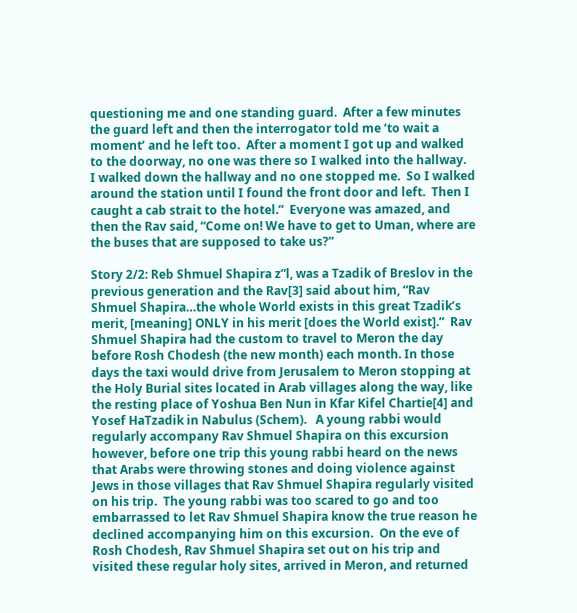questioning me and one standing guard.  After a few minutes the guard left and then the interrogator told me ‘to wait a moment’ and he left too.  After a moment I got up and walked to the doorway, no one was there so I walked into the hallway.  I walked down the hallway and no one stopped me.  So I walked around the station until I found the front door and left.  Then I caught a cab strait to the hotel.”  Everyone was amazed, and then the Rav said, “Come on! We have to get to Uman, where are the buses that are supposed to take us?”

Story 2/2: Reb Shmuel Shapira z”l, was a Tzadik of Breslov in the previous generation and the Rav[3] said about him, “Rav Shmuel Shapira…the whole World exists in this great Tzadik’s merit, [meaning] ONLY in his merit [does the World exist].”  Rav Shmuel Shapira had the custom to travel to Meron the day before Rosh Chodesh (the new month) each month. In those days the taxi would drive from Jerusalem to Meron stopping at the Holy Burial sites located in Arab villages along the way, like the resting place of Yoshua Ben Nun in Kfar Kifel Chartie[4] and Yosef HaTzadik in Nabulus (Schem).   A young rabbi would regularly accompany Rav Shmuel Shapira on this excursion however, before one trip this young rabbi heard on the news that Arabs were throwing stones and doing violence against Jews in those villages that Rav Shmuel Shapira regularly visited on his trip.  The young rabbi was too scared to go and too embarrassed to let Rav Shmuel Shapira know the true reason he declined accompanying him on this excursion.  On the eve of Rosh Chodesh, Rav Shmuel Shapira set out on his trip and visited these regular holy sites, arrived in Meron, and returned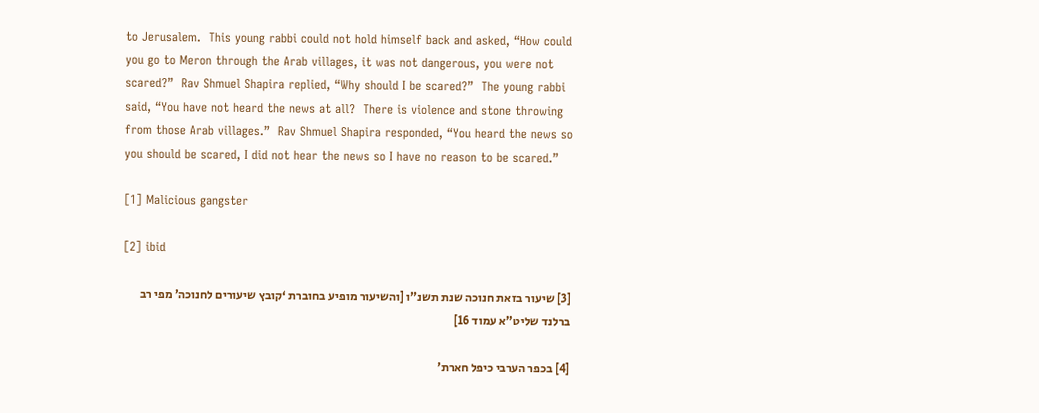to Jerusalem.  This young rabbi could not hold himself back and asked, “How could you go to Meron through the Arab villages, it was not dangerous, you were not scared?”  Rav Shmuel Shapira replied, “Why should I be scared?”  The young rabbi said, “You have not heard the news at all?  There is violence and stone throwing from those Arab villages.”  Rav Shmuel Shapira responded, “You heard the news so you should be scared, I did not hear the news so I have no reason to be scared.”

[1] Malicious gangster

[2] ibid

[3] שיעור בזאת חנוכה שנת תשנ”ו [והשיעור מופיע בחוברת ‘קובץ שיעורים לחנוכה’ מפי רב ברלנד שליט”א עמוד 16]

[4] בכפר הערבי כיפל חארת’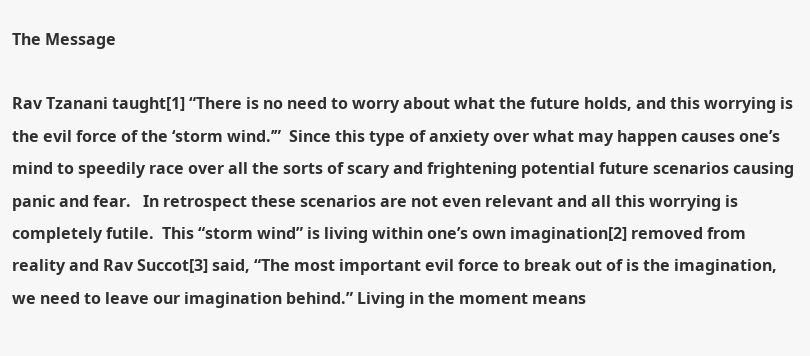The Message

Rav Tzanani taught[1] “There is no need to worry about what the future holds, and this worrying is the evil force of the ‘storm wind.’”  Since this type of anxiety over what may happen causes one’s mind to speedily race over all the sorts of scary and frightening potential future scenarios causing panic and fear.   In retrospect these scenarios are not even relevant and all this worrying is completely futile.  This “storm wind” is living within one’s own imagination[2] removed from reality and Rav Succot[3] said, “The most important evil force to break out of is the imagination, we need to leave our imagination behind.” Living in the moment means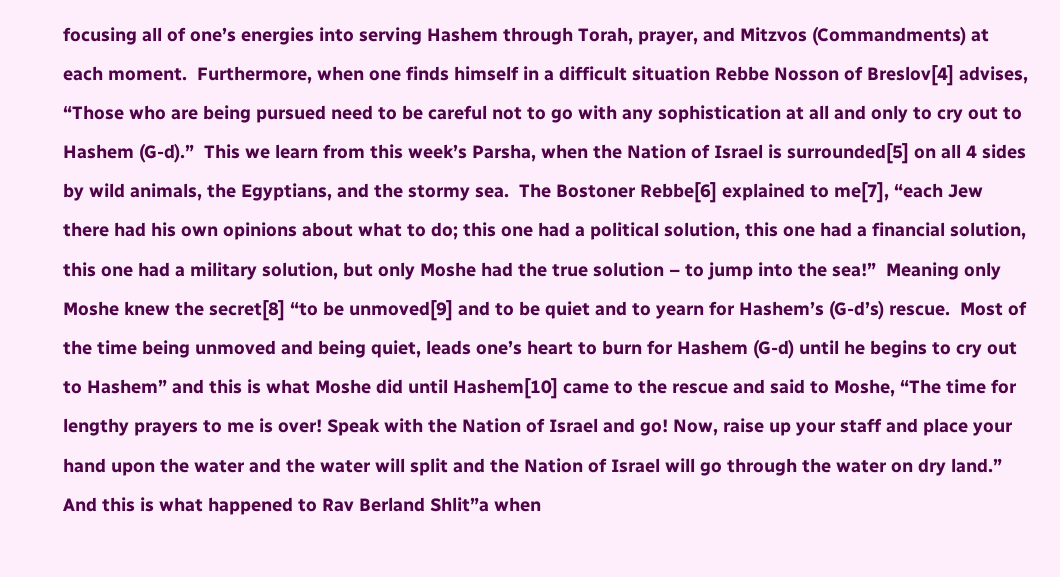focusing all of one’s energies into serving Hashem through Torah, prayer, and Mitzvos (Commandments) at each moment.  Furthermore, when one finds himself in a difficult situation Rebbe Nosson of Breslov[4] advises, “Those who are being pursued need to be careful not to go with any sophistication at all and only to cry out to Hashem (G-d).”  This we learn from this week’s Parsha, when the Nation of Israel is surrounded[5] on all 4 sides by wild animals, the Egyptians, and the stormy sea.  The Bostoner Rebbe[6] explained to me[7], “each Jew there had his own opinions about what to do; this one had a political solution, this one had a financial solution, this one had a military solution, but only Moshe had the true solution – to jump into the sea!”  Meaning only Moshe knew the secret[8] “to be unmoved[9] and to be quiet and to yearn for Hashem’s (G-d’s) rescue.  Most of the time being unmoved and being quiet, leads one’s heart to burn for Hashem (G-d) until he begins to cry out to Hashem” and this is what Moshe did until Hashem[10] came to the rescue and said to Moshe, “The time for lengthy prayers to me is over! Speak with the Nation of Israel and go! Now, raise up your staff and place your hand upon the water and the water will split and the Nation of Israel will go through the water on dry land.”  And this is what happened to Rav Berland Shlit”a when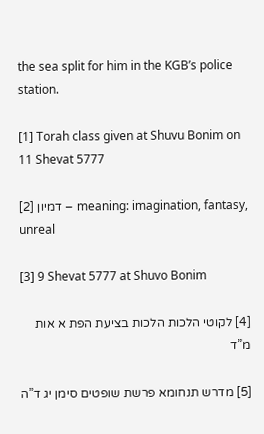the sea split for him in the KGB’s police station.

[1] Torah class given at Shuvu Bonim on 11 Shevat 5777

[2] דמיון – meaning: imagination, fantasy, unreal

[3] 9 Shevat 5777 at Shuvo Bonim

[4] לקוטי הלכות הלכות בציעת הפת א אות מ”ד

[5] מדרש תנחומא פרשת שופטים סימן יג ד”ה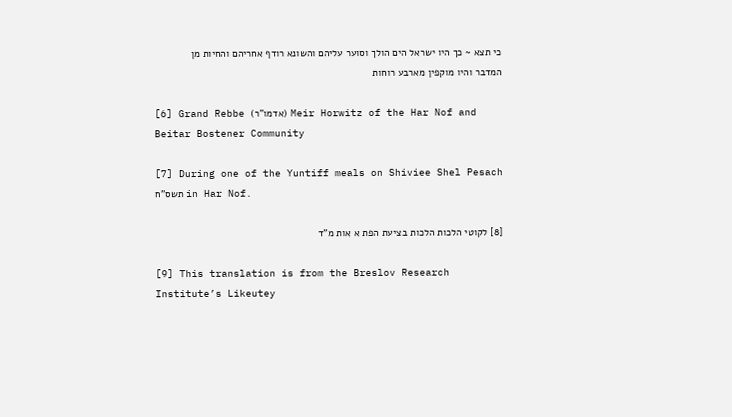כי תצא ~ כך היו ישראל הים הולך וסוער עליהם והשונא רודף אחריהם והחיות מן המדבר והיו מוקפין מארבע רוחות

[6] Grand Rebbe (אדמו”ר) Meir Horwitz of the Har Nof and Beitar Bostener Community

[7] During one of the Yuntiff meals on Shiviee Shel Pesach תשס”ח in Har Nof.

[8] לקוטי הלכות הלכות בציעת הפת א אות מ”ד

[9] This translation is from the Breslov Research Institute’s Likeutey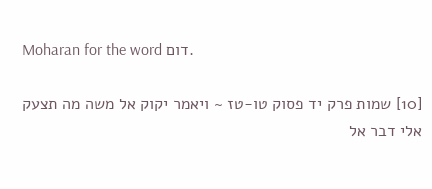Moharan for the word דום.

[10] שמות פרק יד פסוק טו-טז ~ ויאמר יקוק אל משה מה תצעק אלי דבר אל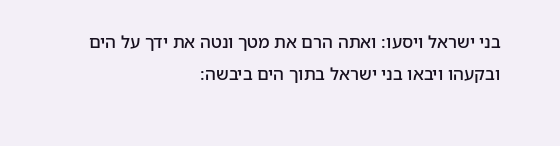בני ישראל ויסעו: ואתה הרם את מטך ונטה את ידך על הים ובקעהו ויבאו בני ישראל בתוך הים ביבשה: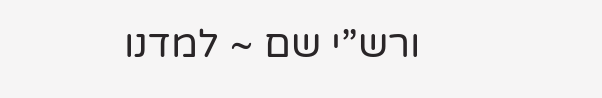ורש”י שם ~ למדנו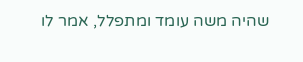שהיה משה עומד ומתפלל, אמר לו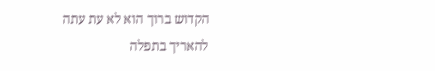הקדוש ברוך הוא לא עת עתה להאריך בתפלה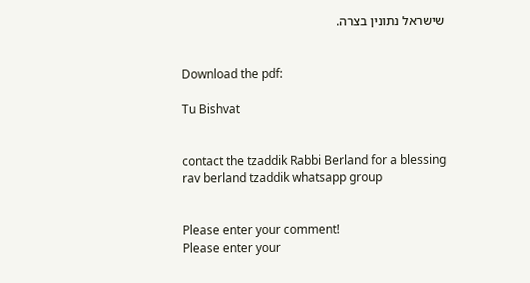שישראל נתונין בצרה.


Download the pdf:

Tu Bishvat


contact the tzaddik Rabbi Berland for a blessing
rav berland tzaddik whatsapp group


Please enter your comment!
Please enter your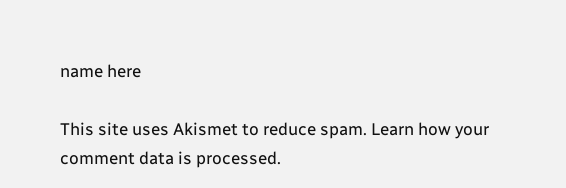name here

This site uses Akismet to reduce spam. Learn how your comment data is processed.